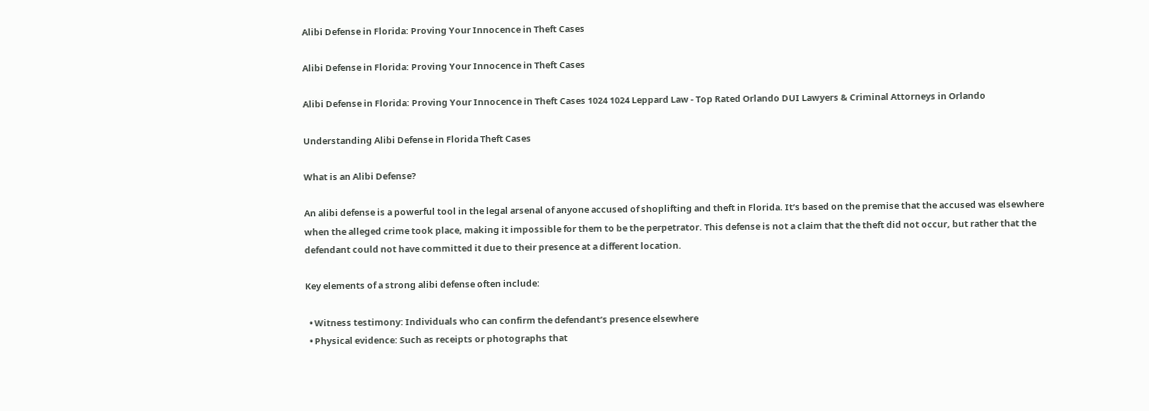Alibi Defense in Florida: Proving Your Innocence in Theft Cases

Alibi Defense in Florida: Proving Your Innocence in Theft Cases

Alibi Defense in Florida: Proving Your Innocence in Theft Cases 1024 1024 Leppard Law - Top Rated Orlando DUI Lawyers & Criminal Attorneys in Orlando

Understanding Alibi Defense in Florida Theft Cases

What is an Alibi Defense?

An alibi defense is a powerful tool in the legal arsenal of anyone accused of shoplifting and theft in Florida. It’s based on the premise that the accused was elsewhere when the alleged crime took place, making it impossible for them to be the perpetrator. This defense is not a claim that the theft did not occur, but rather that the defendant could not have committed it due to their presence at a different location.

Key elements of a strong alibi defense often include:

  • Witness testimony: Individuals who can confirm the defendant’s presence elsewhere
  • Physical evidence: Such as receipts or photographs that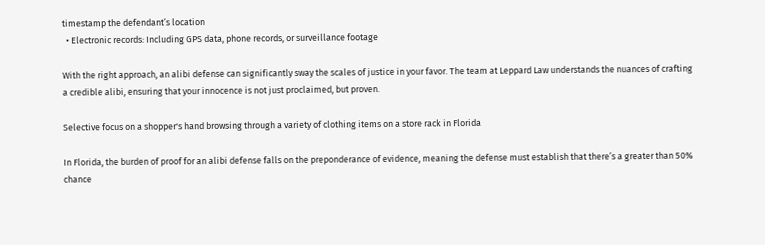timestamp the defendant’s location
  • Electronic records: Including GPS data, phone records, or surveillance footage

With the right approach, an alibi defense can significantly sway the scales of justice in your favor. The team at Leppard Law understands the nuances of crafting a credible alibi, ensuring that your innocence is not just proclaimed, but proven.

Selective focus on a shopper's hand browsing through a variety of clothing items on a store rack in Florida

In Florida, the burden of proof for an alibi defense falls on the preponderance of evidence, meaning the defense must establish that there’s a greater than 50% chance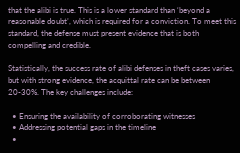that the alibi is true. This is a lower standard than ‘beyond a reasonable doubt’, which is required for a conviction. To meet this standard, the defense must present evidence that is both compelling and credible.

Statistically, the success rate of alibi defenses in theft cases varies, but with strong evidence, the acquittal rate can be between 20-30%. The key challenges include:

  • Ensuring the availability of corroborating witnesses
  • Addressing potential gaps in the timeline
  •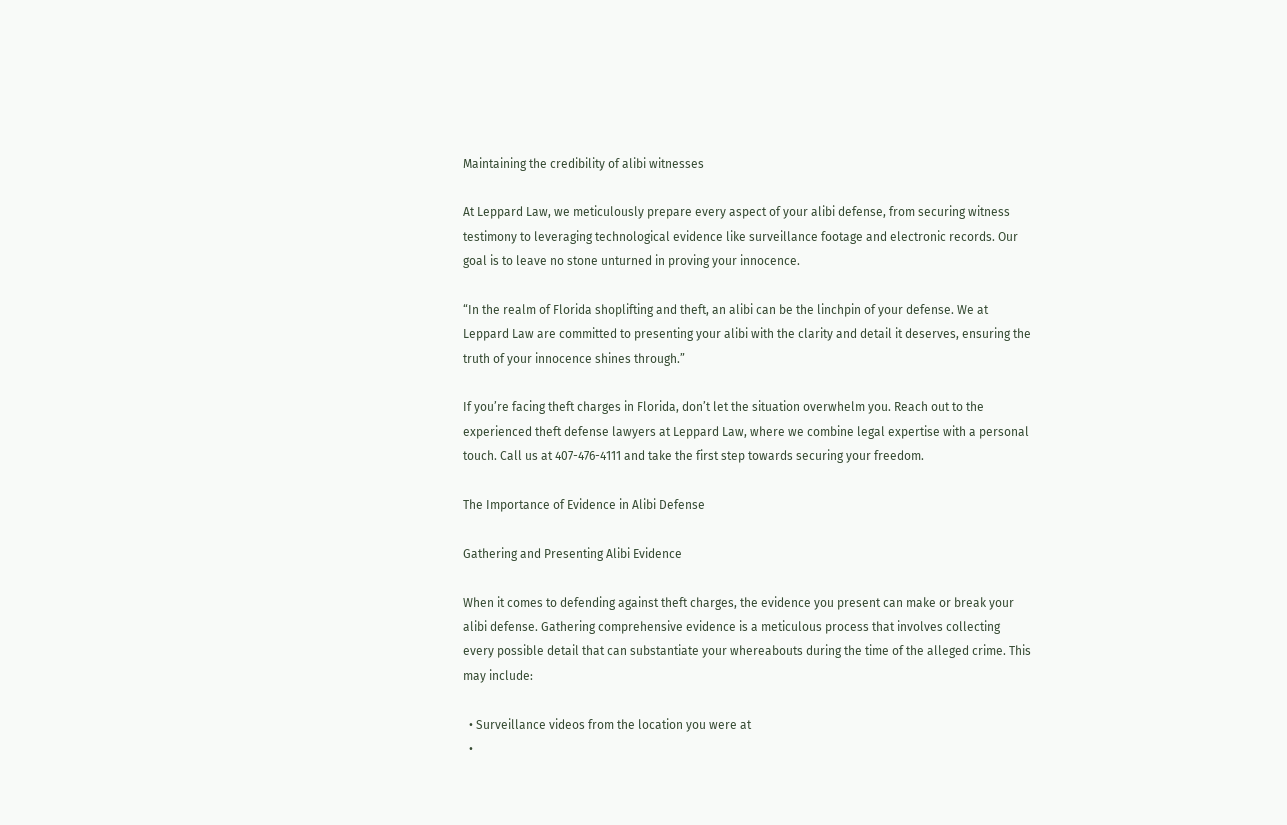Maintaining the credibility of alibi witnesses

At Leppard Law, we meticulously prepare every aspect of your alibi defense, from securing witness testimony to leveraging technological evidence like surveillance footage and electronic records. Our goal is to leave no stone unturned in proving your innocence.

“In the realm of Florida shoplifting and theft, an alibi can be the linchpin of your defense. We at Leppard Law are committed to presenting your alibi with the clarity and detail it deserves, ensuring the truth of your innocence shines through.”

If you’re facing theft charges in Florida, don’t let the situation overwhelm you. Reach out to the experienced theft defense lawyers at Leppard Law, where we combine legal expertise with a personal touch. Call us at 407-476-4111 and take the first step towards securing your freedom.

The Importance of Evidence in Alibi Defense

Gathering and Presenting Alibi Evidence

When it comes to defending against theft charges, the evidence you present can make or break your alibi defense. Gathering comprehensive evidence is a meticulous process that involves collecting every possible detail that can substantiate your whereabouts during the time of the alleged crime. This may include:

  • Surveillance videos from the location you were at
  •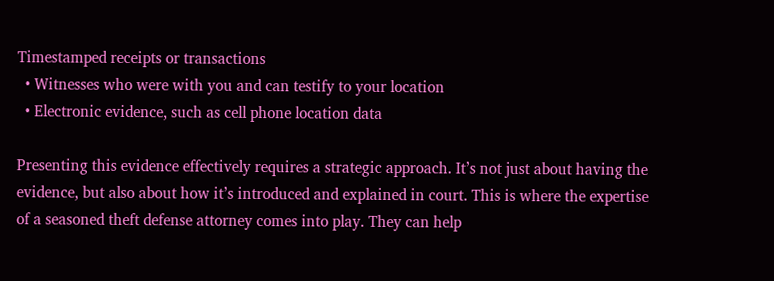Timestamped receipts or transactions
  • Witnesses who were with you and can testify to your location
  • Electronic evidence, such as cell phone location data

Presenting this evidence effectively requires a strategic approach. It’s not just about having the evidence, but also about how it’s introduced and explained in court. This is where the expertise of a seasoned theft defense attorney comes into play. They can help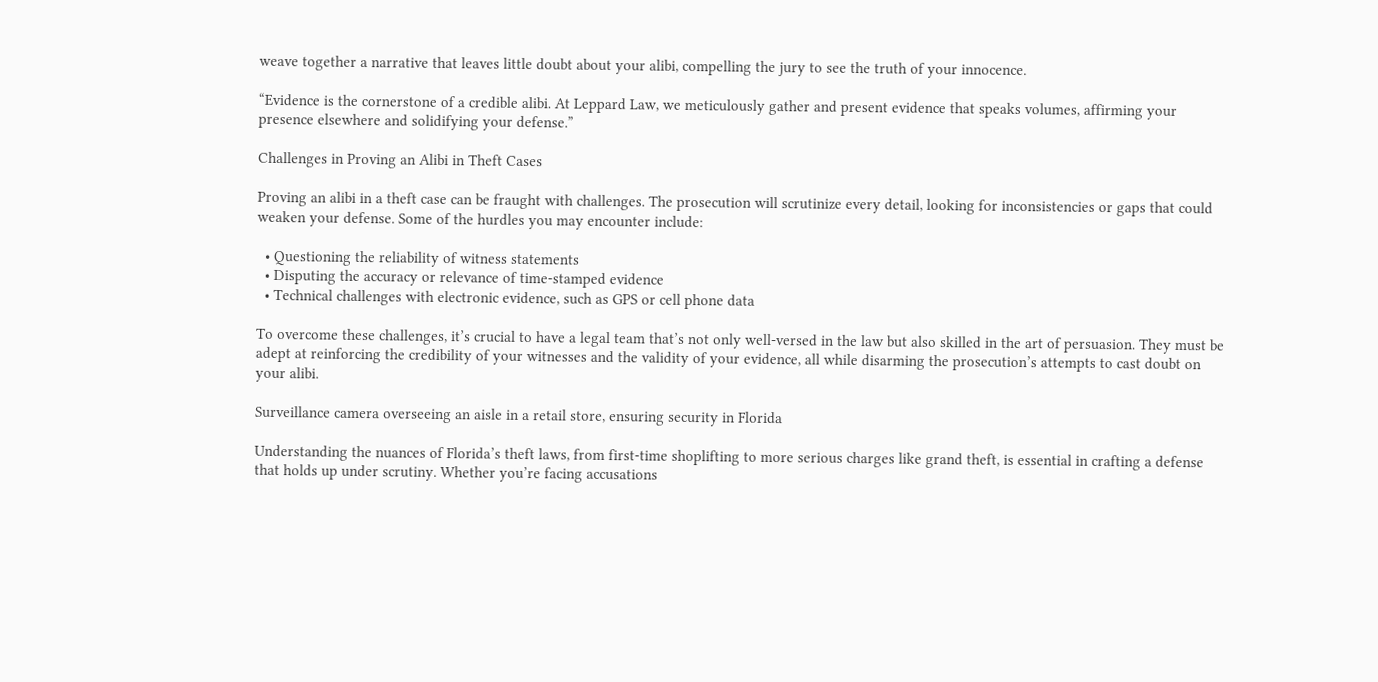weave together a narrative that leaves little doubt about your alibi, compelling the jury to see the truth of your innocence.

“Evidence is the cornerstone of a credible alibi. At Leppard Law, we meticulously gather and present evidence that speaks volumes, affirming your presence elsewhere and solidifying your defense.”

Challenges in Proving an Alibi in Theft Cases

Proving an alibi in a theft case can be fraught with challenges. The prosecution will scrutinize every detail, looking for inconsistencies or gaps that could weaken your defense. Some of the hurdles you may encounter include:

  • Questioning the reliability of witness statements
  • Disputing the accuracy or relevance of time-stamped evidence
  • Technical challenges with electronic evidence, such as GPS or cell phone data

To overcome these challenges, it’s crucial to have a legal team that’s not only well-versed in the law but also skilled in the art of persuasion. They must be adept at reinforcing the credibility of your witnesses and the validity of your evidence, all while disarming the prosecution’s attempts to cast doubt on your alibi.

Surveillance camera overseeing an aisle in a retail store, ensuring security in Florida

Understanding the nuances of Florida’s theft laws, from first-time shoplifting to more serious charges like grand theft, is essential in crafting a defense that holds up under scrutiny. Whether you’re facing accusations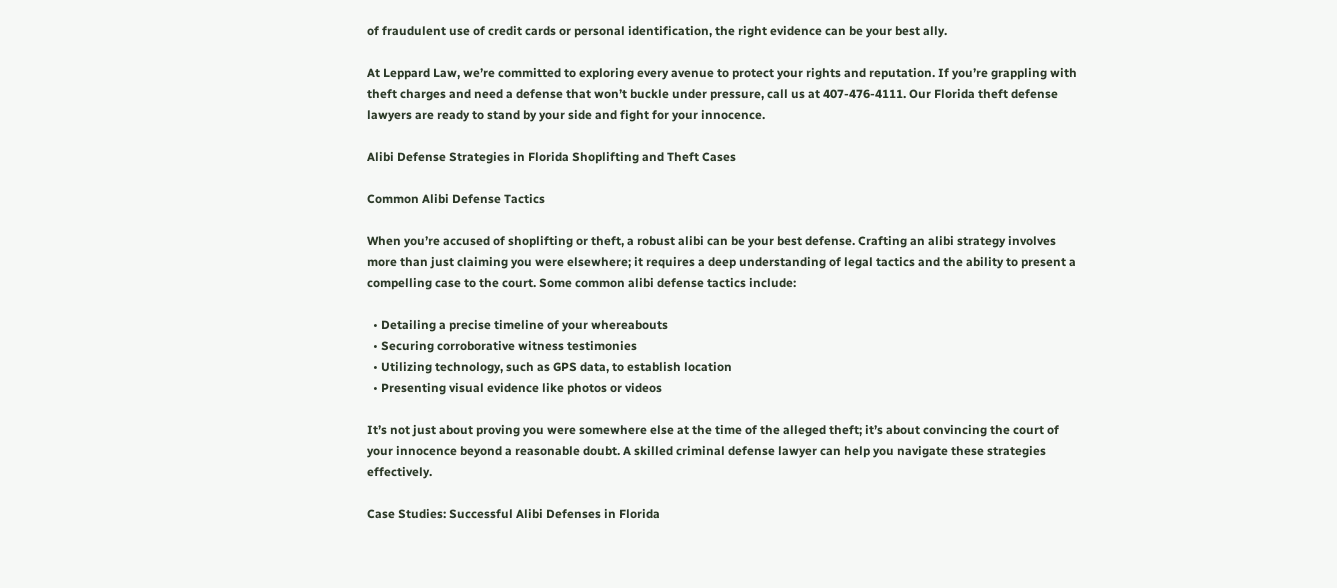of fraudulent use of credit cards or personal identification, the right evidence can be your best ally.

At Leppard Law, we’re committed to exploring every avenue to protect your rights and reputation. If you’re grappling with theft charges and need a defense that won’t buckle under pressure, call us at 407-476-4111. Our Florida theft defense lawyers are ready to stand by your side and fight for your innocence.

Alibi Defense Strategies in Florida Shoplifting and Theft Cases

Common Alibi Defense Tactics

When you’re accused of shoplifting or theft, a robust alibi can be your best defense. Crafting an alibi strategy involves more than just claiming you were elsewhere; it requires a deep understanding of legal tactics and the ability to present a compelling case to the court. Some common alibi defense tactics include:

  • Detailing a precise timeline of your whereabouts
  • Securing corroborative witness testimonies
  • Utilizing technology, such as GPS data, to establish location
  • Presenting visual evidence like photos or videos

It’s not just about proving you were somewhere else at the time of the alleged theft; it’s about convincing the court of your innocence beyond a reasonable doubt. A skilled criminal defense lawyer can help you navigate these strategies effectively.

Case Studies: Successful Alibi Defenses in Florida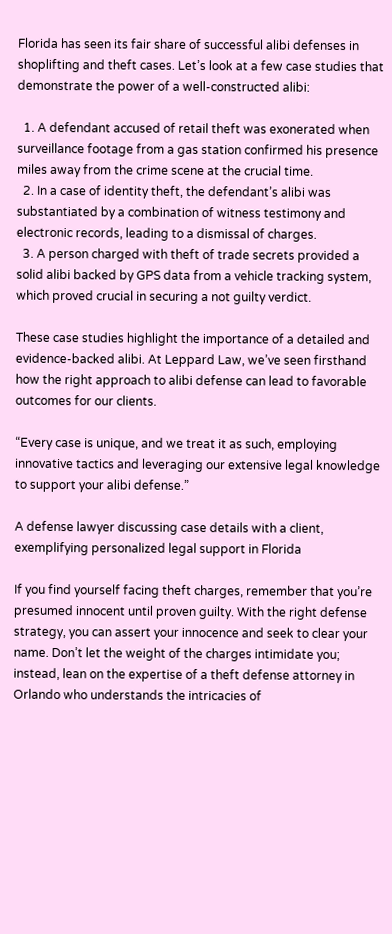Florida has seen its fair share of successful alibi defenses in shoplifting and theft cases. Let’s look at a few case studies that demonstrate the power of a well-constructed alibi:

  1. A defendant accused of retail theft was exonerated when surveillance footage from a gas station confirmed his presence miles away from the crime scene at the crucial time.
  2. In a case of identity theft, the defendant’s alibi was substantiated by a combination of witness testimony and electronic records, leading to a dismissal of charges.
  3. A person charged with theft of trade secrets provided a solid alibi backed by GPS data from a vehicle tracking system, which proved crucial in securing a not guilty verdict.

These case studies highlight the importance of a detailed and evidence-backed alibi. At Leppard Law, we’ve seen firsthand how the right approach to alibi defense can lead to favorable outcomes for our clients.

“Every case is unique, and we treat it as such, employing innovative tactics and leveraging our extensive legal knowledge to support your alibi defense.”

A defense lawyer discussing case details with a client, exemplifying personalized legal support in Florida

If you find yourself facing theft charges, remember that you’re presumed innocent until proven guilty. With the right defense strategy, you can assert your innocence and seek to clear your name. Don’t let the weight of the charges intimidate you; instead, lean on the expertise of a theft defense attorney in Orlando who understands the intricacies of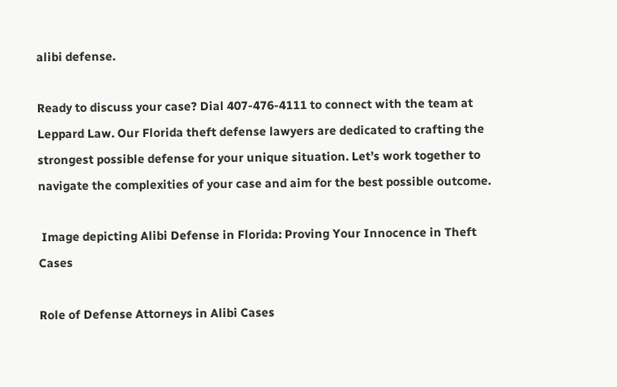alibi defense.

Ready to discuss your case? Dial 407-476-4111 to connect with the team at Leppard Law. Our Florida theft defense lawyers are dedicated to crafting the strongest possible defense for your unique situation. Let’s work together to navigate the complexities of your case and aim for the best possible outcome.

 Image depicting Alibi Defense in Florida: Proving Your Innocence in Theft Cases

Role of Defense Attorneys in Alibi Cases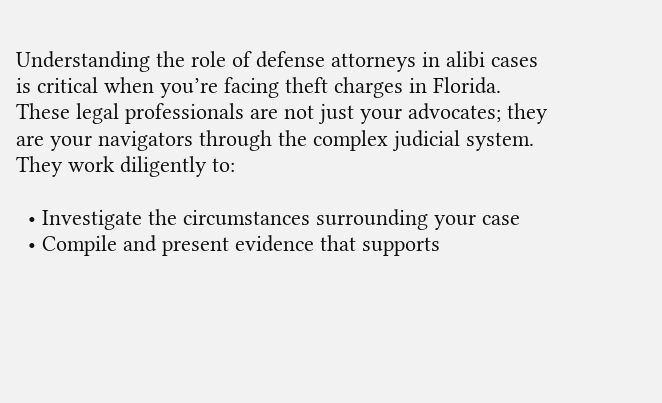Understanding the role of defense attorneys in alibi cases is critical when you’re facing theft charges in Florida. These legal professionals are not just your advocates; they are your navigators through the complex judicial system. They work diligently to:

  • Investigate the circumstances surrounding your case
  • Compile and present evidence that supports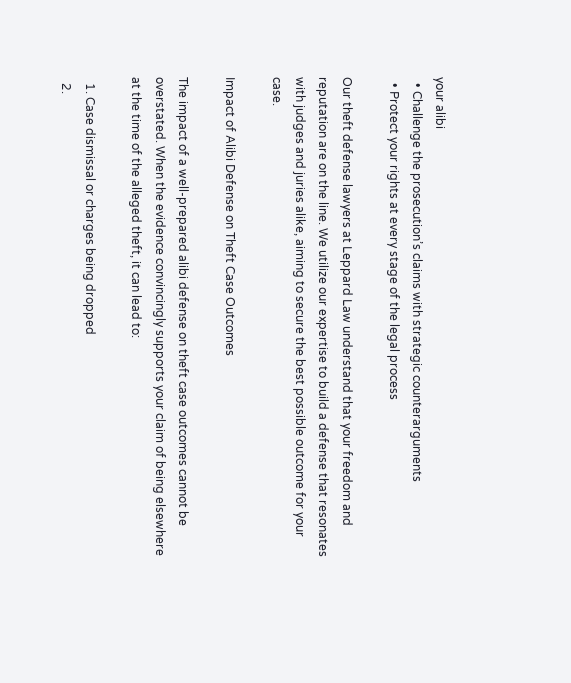your alibi
  • Challenge the prosecution’s claims with strategic counterarguments
  • Protect your rights at every stage of the legal process

Our theft defense lawyers at Leppard Law understand that your freedom and reputation are on the line. We utilize our expertise to build a defense that resonates with judges and juries alike, aiming to secure the best possible outcome for your case.

Impact of Alibi Defense on Theft Case Outcomes

The impact of a well-prepared alibi defense on theft case outcomes cannot be overstated. When the evidence convincingly supports your claim of being elsewhere at the time of the alleged theft, it can lead to:

  1. Case dismissal or charges being dropped
  2.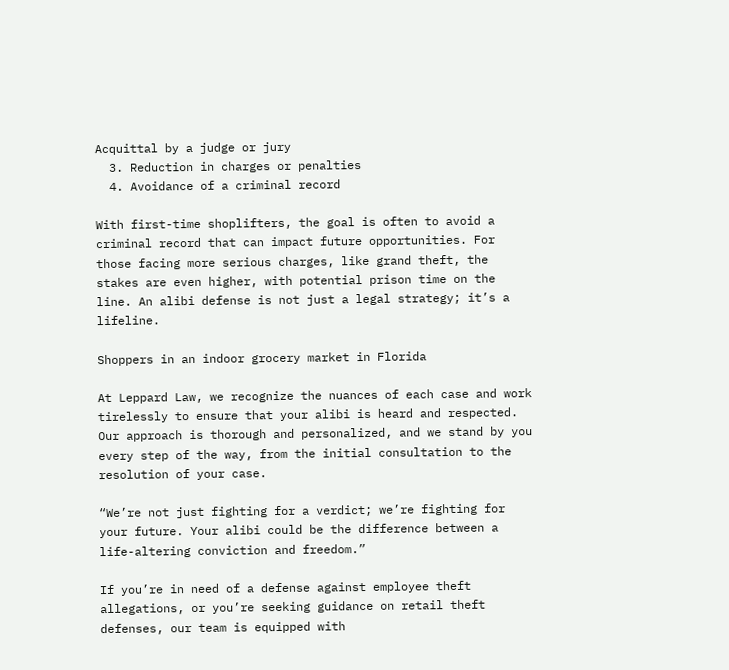Acquittal by a judge or jury
  3. Reduction in charges or penalties
  4. Avoidance of a criminal record

With first-time shoplifters, the goal is often to avoid a criminal record that can impact future opportunities. For those facing more serious charges, like grand theft, the stakes are even higher, with potential prison time on the line. An alibi defense is not just a legal strategy; it’s a lifeline.

Shoppers in an indoor grocery market in Florida

At Leppard Law, we recognize the nuances of each case and work tirelessly to ensure that your alibi is heard and respected. Our approach is thorough and personalized, and we stand by you every step of the way, from the initial consultation to the resolution of your case.

“We’re not just fighting for a verdict; we’re fighting for your future. Your alibi could be the difference between a life-altering conviction and freedom.”

If you’re in need of a defense against employee theft allegations, or you’re seeking guidance on retail theft defenses, our team is equipped with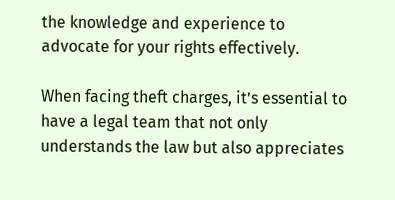the knowledge and experience to advocate for your rights effectively.

When facing theft charges, it’s essential to have a legal team that not only understands the law but also appreciates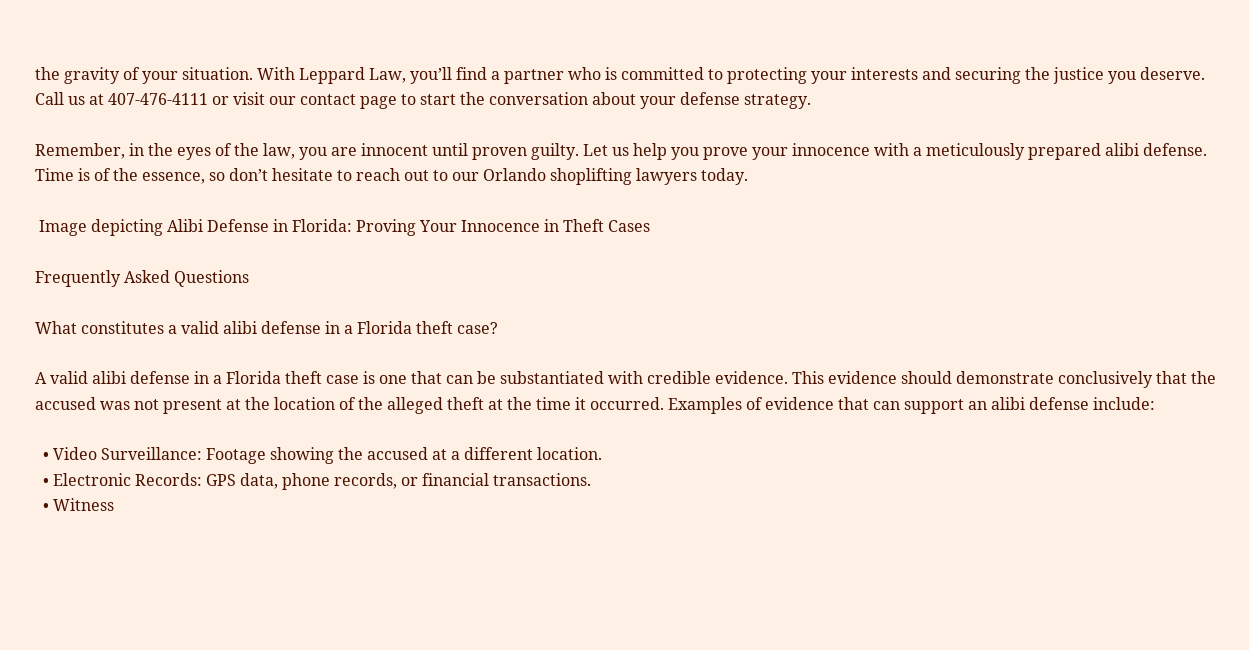the gravity of your situation. With Leppard Law, you’ll find a partner who is committed to protecting your interests and securing the justice you deserve. Call us at 407-476-4111 or visit our contact page to start the conversation about your defense strategy.

Remember, in the eyes of the law, you are innocent until proven guilty. Let us help you prove your innocence with a meticulously prepared alibi defense. Time is of the essence, so don’t hesitate to reach out to our Orlando shoplifting lawyers today.

 Image depicting Alibi Defense in Florida: Proving Your Innocence in Theft Cases

Frequently Asked Questions

What constitutes a valid alibi defense in a Florida theft case?

A valid alibi defense in a Florida theft case is one that can be substantiated with credible evidence. This evidence should demonstrate conclusively that the accused was not present at the location of the alleged theft at the time it occurred. Examples of evidence that can support an alibi defense include:

  • Video Surveillance: Footage showing the accused at a different location.
  • Electronic Records: GPS data, phone records, or financial transactions.
  • Witness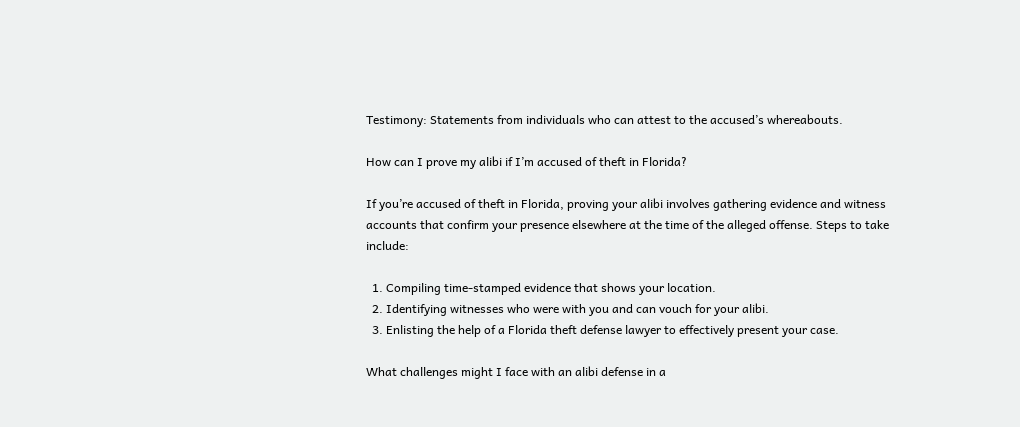Testimony: Statements from individuals who can attest to the accused’s whereabouts.

How can I prove my alibi if I’m accused of theft in Florida?

If you’re accused of theft in Florida, proving your alibi involves gathering evidence and witness accounts that confirm your presence elsewhere at the time of the alleged offense. Steps to take include:

  1. Compiling time-stamped evidence that shows your location.
  2. Identifying witnesses who were with you and can vouch for your alibi.
  3. Enlisting the help of a Florida theft defense lawyer to effectively present your case.

What challenges might I face with an alibi defense in a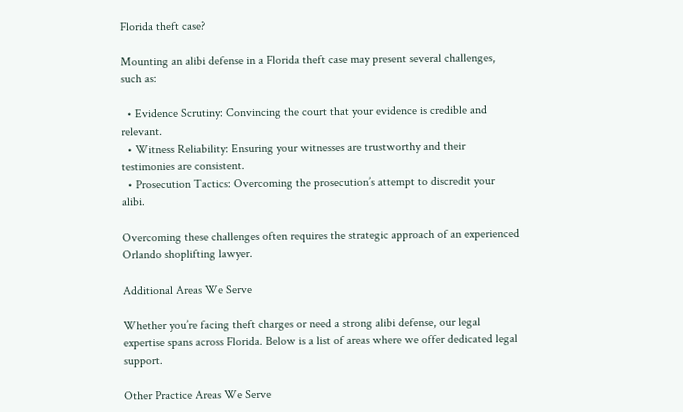Florida theft case?

Mounting an alibi defense in a Florida theft case may present several challenges, such as:

  • Evidence Scrutiny: Convincing the court that your evidence is credible and relevant.
  • Witness Reliability: Ensuring your witnesses are trustworthy and their testimonies are consistent.
  • Prosecution Tactics: Overcoming the prosecution’s attempt to discredit your alibi.

Overcoming these challenges often requires the strategic approach of an experienced Orlando shoplifting lawyer.

Additional Areas We Serve

Whether you’re facing theft charges or need a strong alibi defense, our legal expertise spans across Florida. Below is a list of areas where we offer dedicated legal support.

Other Practice Areas We Serve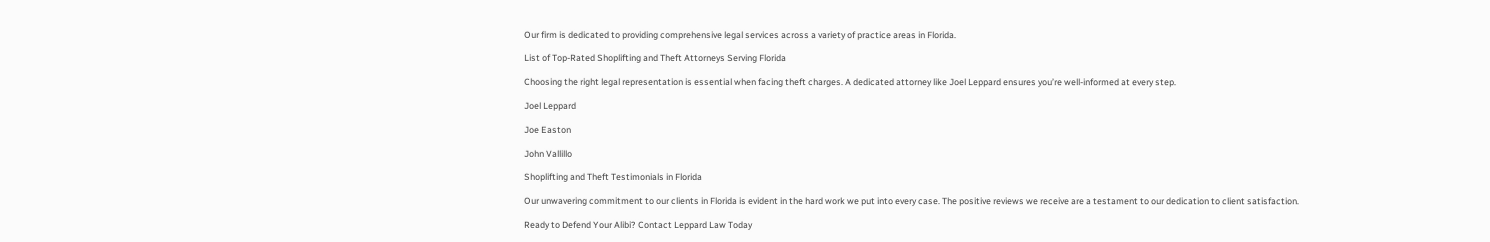Our firm is dedicated to providing comprehensive legal services across a variety of practice areas in Florida.

List of Top-Rated Shoplifting and Theft Attorneys Serving Florida

Choosing the right legal representation is essential when facing theft charges. A dedicated attorney like Joel Leppard ensures you’re well-informed at every step.

Joel Leppard

Joe Easton

John Vallillo

Shoplifting and Theft Testimonials in Florida

Our unwavering commitment to our clients in Florida is evident in the hard work we put into every case. The positive reviews we receive are a testament to our dedication to client satisfaction.

Ready to Defend Your Alibi? Contact Leppard Law Today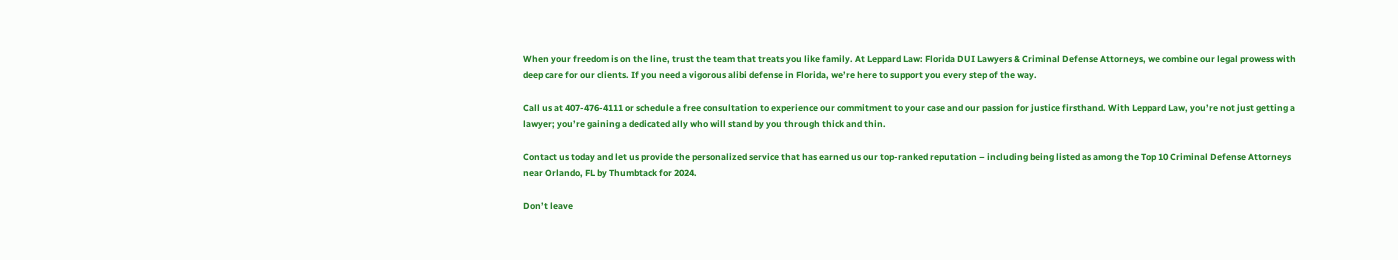When your freedom is on the line, trust the team that treats you like family. At Leppard Law: Florida DUI Lawyers & Criminal Defense Attorneys, we combine our legal prowess with deep care for our clients. If you need a vigorous alibi defense in Florida, we’re here to support you every step of the way.

Call us at 407-476-4111 or schedule a free consultation to experience our commitment to your case and our passion for justice firsthand. With Leppard Law, you’re not just getting a lawyer; you’re gaining a dedicated ally who will stand by you through thick and thin.

Contact us today and let us provide the personalized service that has earned us our top-ranked reputation – including being listed as among the Top 10 Criminal Defense Attorneys near Orlando, FL by Thumbtack for 2024.

Don’t leave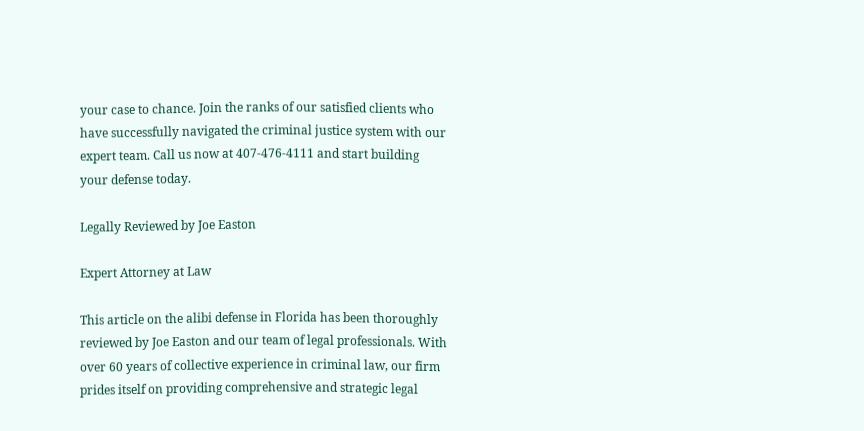your case to chance. Join the ranks of our satisfied clients who have successfully navigated the criminal justice system with our expert team. Call us now at 407-476-4111 and start building your defense today.

Legally Reviewed by Joe Easton

Expert Attorney at Law

This article on the alibi defense in Florida has been thoroughly reviewed by Joe Easton and our team of legal professionals. With over 60 years of collective experience in criminal law, our firm prides itself on providing comprehensive and strategic legal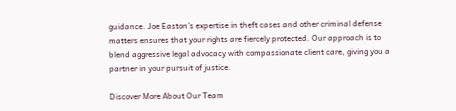guidance. Joe Easton’s expertise in theft cases and other criminal defense matters ensures that your rights are fiercely protected. Our approach is to blend aggressive legal advocacy with compassionate client care, giving you a partner in your pursuit of justice.

Discover More About Our Team